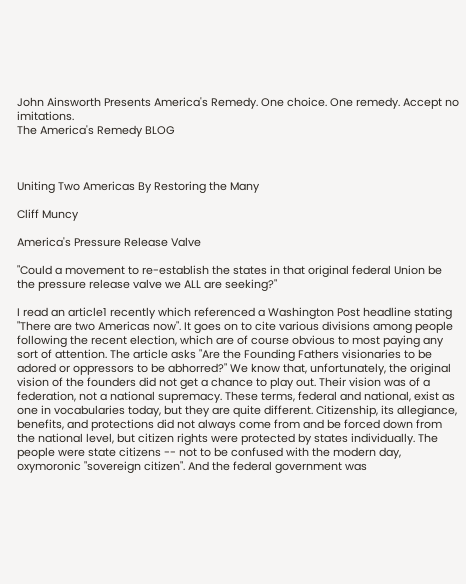John Ainsworth Presents America's Remedy. One choice. One remedy. Accept no imitations.
The America's Remedy BLOG



Uniting Two Americas By Restoring the Many

Cliff Muncy

America's Pressure Release Valve

"Could a movement to re-establish the states in that original federal Union be the pressure release valve we ALL are seeking?"

I read an article1 recently which referenced a Washington Post headline stating "There are two Americas now". It goes on to cite various divisions among people following the recent election, which are of course obvious to most paying any sort of attention. The article asks "Are the Founding Fathers visionaries to be adored or oppressors to be abhorred?" We know that, unfortunately, the original vision of the founders did not get a chance to play out. Their vision was of a federation, not a national supremacy. These terms, federal and national, exist as one in vocabularies today, but they are quite different. Citizenship, its allegiance, benefits, and protections did not always come from and be forced down from the national level, but citizen rights were protected by states individually. The people were state citizens -- not to be confused with the modern day, oxymoronic "sovereign citizen". And the federal government was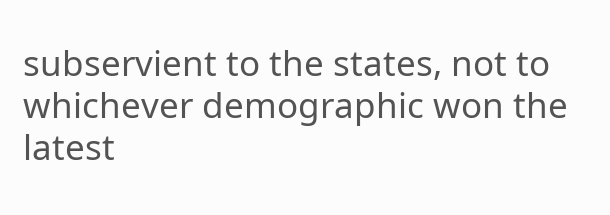subservient to the states, not to whichever demographic won the latest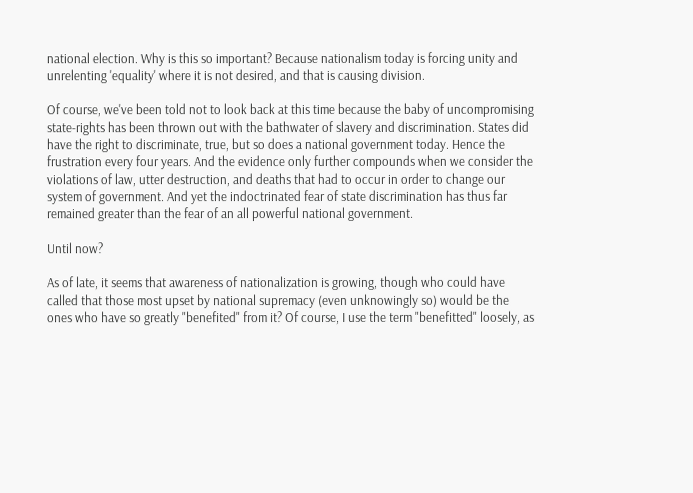national election. Why is this so important? Because nationalism today is forcing unity and unrelenting 'equality' where it is not desired, and that is causing division.

Of course, we've been told not to look back at this time because the baby of uncompromising state-rights has been thrown out with the bathwater of slavery and discrimination. States did have the right to discriminate, true, but so does a national government today. Hence the frustration every four years. And the evidence only further compounds when we consider the violations of law, utter destruction, and deaths that had to occur in order to change our system of government. And yet the indoctrinated fear of state discrimination has thus far remained greater than the fear of an all powerful national government.

Until now?

As of late, it seems that awareness of nationalization is growing, though who could have called that those most upset by national supremacy (even unknowingly so) would be the ones who have so greatly "benefited" from it? Of course, I use the term "benefitted" loosely, as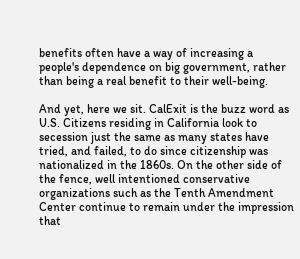benefits often have a way of increasing a people's dependence on big government, rather than being a real benefit to their well-being.

And yet, here we sit. CalExit is the buzz word as U.S. Citizens residing in California look to secession just the same as many states have tried, and failed, to do since citizenship was nationalized in the 1860s. On the other side of the fence, well intentioned conservative organizations such as the Tenth Amendment Center continue to remain under the impression that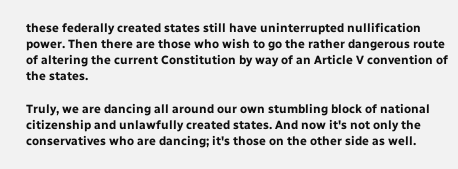these federally created states still have uninterrupted nullification power. Then there are those who wish to go the rather dangerous route of altering the current Constitution by way of an Article V convention of the states.

Truly, we are dancing all around our own stumbling block of national citizenship and unlawfully created states. And now it's not only the conservatives who are dancing; it's those on the other side as well.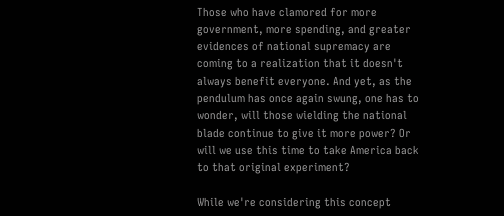Those who have clamored for more government, more spending, and greater evidences of national supremacy are coming to a realization that it doesn't always benefit everyone. And yet, as the pendulum has once again swung, one has to wonder, will those wielding the national blade continue to give it more power? Or will we use this time to take America back to that original experiment?

While we're considering this concept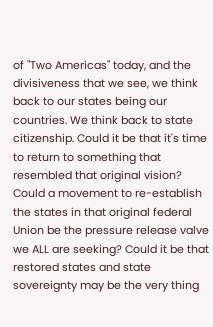of "Two Americas" today, and the divisiveness that we see, we think back to our states being our countries. We think back to state citizenship. Could it be that it's time to return to something that resembled that original vision? Could a movement to re-establish the states in that original federal Union be the pressure release valve we ALL are seeking? Could it be that restored states and state sovereignty may be the very thing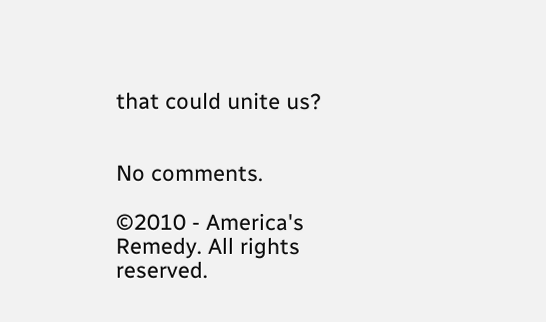that could unite us?


No comments.

©2010 - America's Remedy. All rights reserved.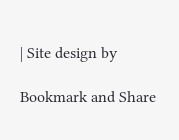| Site design by

Bookmark and Share